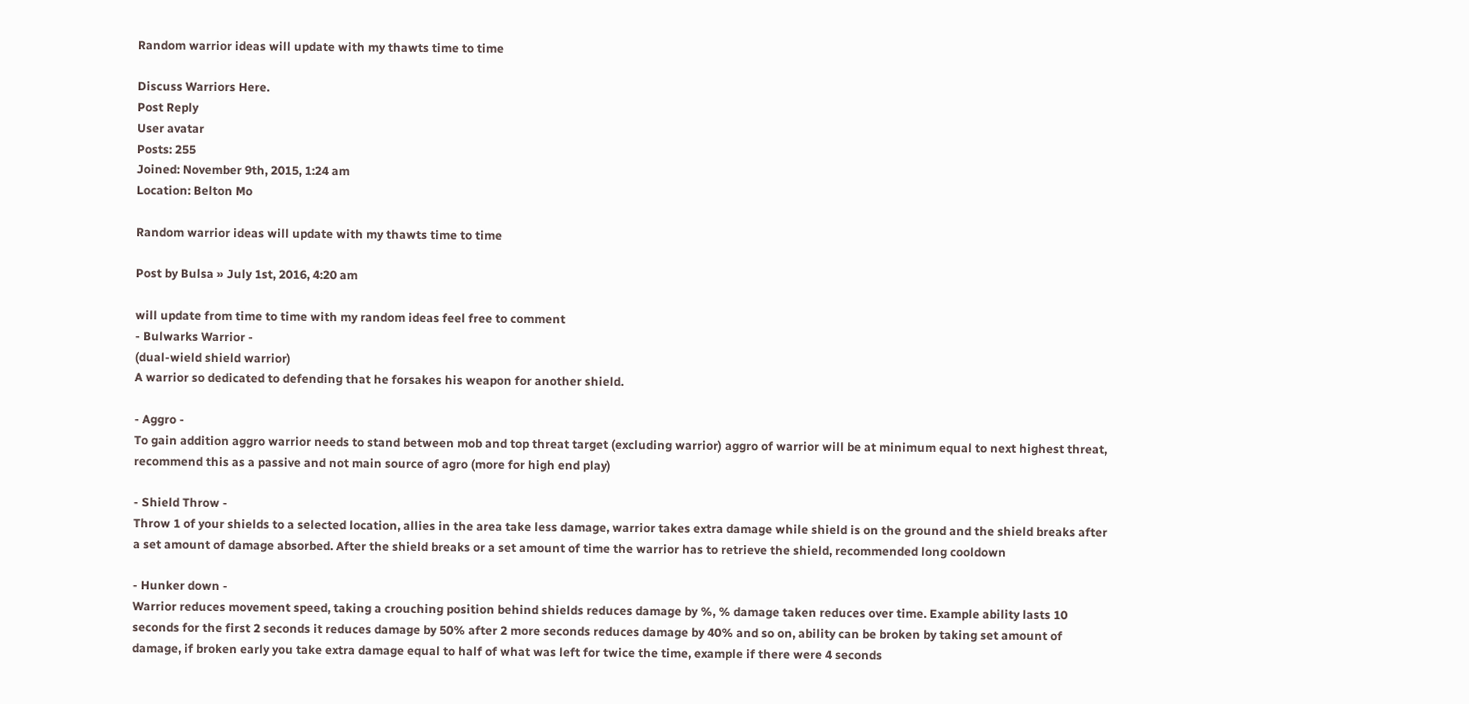Random warrior ideas will update with my thawts time to time

Discuss Warriors Here.
Post Reply
User avatar
Posts: 255
Joined: November 9th, 2015, 1:24 am
Location: Belton Mo

Random warrior ideas will update with my thawts time to time

Post by Bulsa » July 1st, 2016, 4:20 am

will update from time to time with my random ideas feel free to comment
- Bulwarks Warrior -
(dual-wield shield warrior)
A warrior so dedicated to defending that he forsakes his weapon for another shield.

- Aggro -
To gain addition aggro warrior needs to stand between mob and top threat target (excluding warrior) aggro of warrior will be at minimum equal to next highest threat, recommend this as a passive and not main source of agro (more for high end play)

- Shield Throw -
Throw 1 of your shields to a selected location, allies in the area take less damage, warrior takes extra damage while shield is on the ground and the shield breaks after a set amount of damage absorbed. After the shield breaks or a set amount of time the warrior has to retrieve the shield, recommended long cooldown

- Hunker down -
Warrior reduces movement speed, taking a crouching position behind shields reduces damage by %, % damage taken reduces over time. Example ability lasts 10 seconds for the first 2 seconds it reduces damage by 50% after 2 more seconds reduces damage by 40% and so on, ability can be broken by taking set amount of damage, if broken early you take extra damage equal to half of what was left for twice the time, example if there were 4 seconds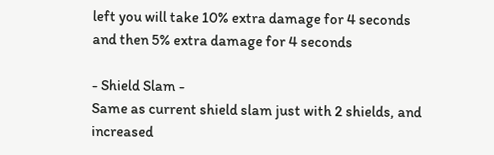left you will take 10% extra damage for 4 seconds and then 5% extra damage for 4 seconds

- Shield Slam -
Same as current shield slam just with 2 shields, and increased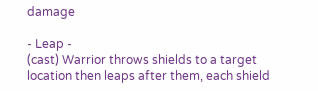damage

- Leap -
(cast) Warrior throws shields to a target location then leaps after them, each shield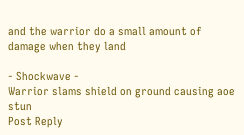and the warrior do a small amount of damage when they land

- Shockwave -
Warrior slams shield on ground causing aoe stun
Post Reply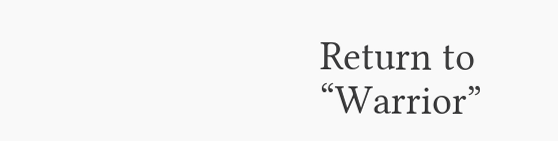Return to “Warrior”